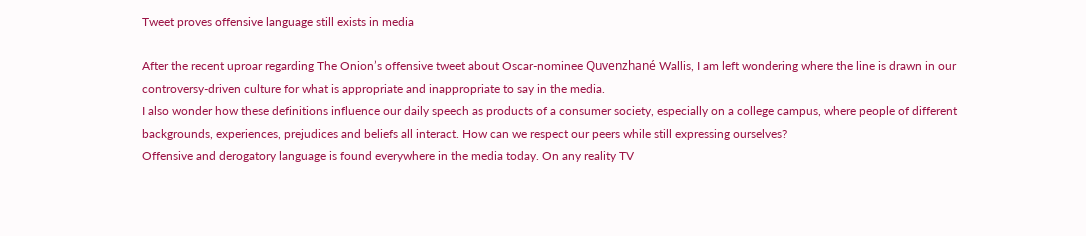Tweet proves offensive language still exists in media

After the recent uproar regarding The Onion’s offensive tweet about Oscar-nominee Quvenzhané Wallis, I am left wondering where the line is drawn in our controversy-driven culture for what is appropriate and inappropriate to say in the media.
I also wonder how these definitions influence our daily speech as products of a consumer society, especially on a college campus, where people of different backgrounds, experiences, prejudices and beliefs all interact. How can we respect our peers while still expressing ourselves?
Offensive and derogatory language is found everywhere in the media today. On any reality TV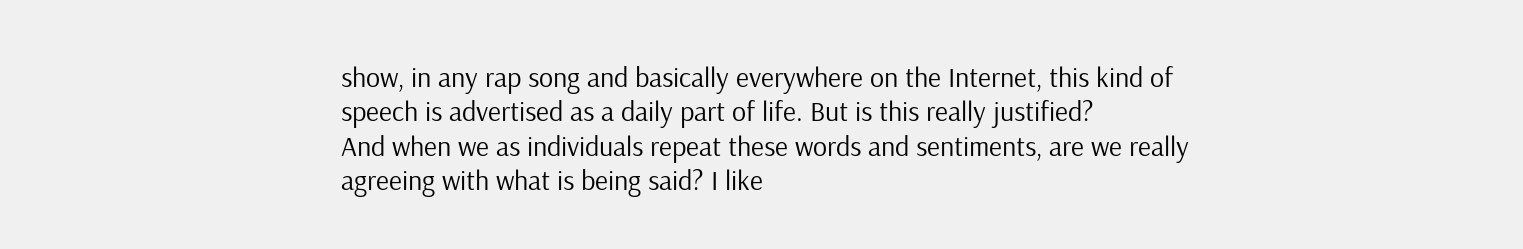show, in any rap song and basically everywhere on the Internet, this kind of speech is advertised as a daily part of life. But is this really justified?
And when we as individuals repeat these words and sentiments, are we really agreeing with what is being said? I like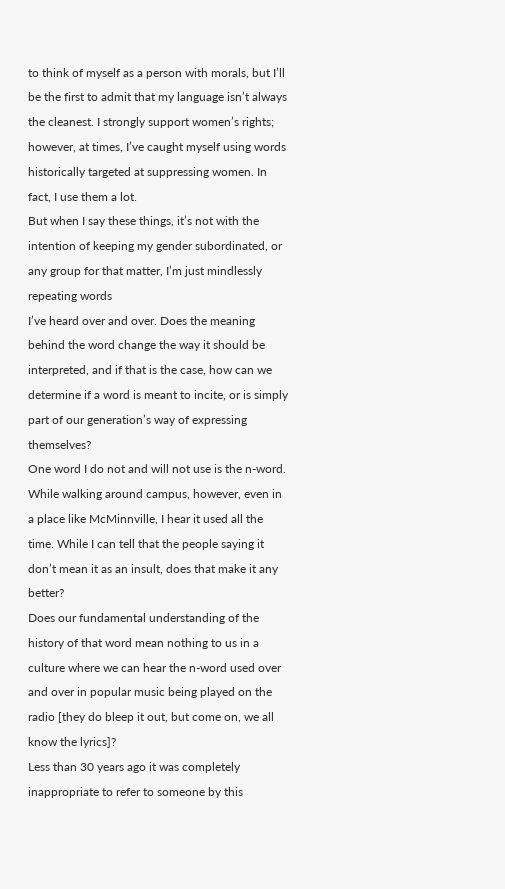to think of myself as a person with morals, but I’ll be the first to admit that my language isn’t always the cleanest. I strongly support women’s rights; however, at times, I’ve caught myself using words historically targeted at suppressing women. In fact, I use them a lot.
But when I say these things, it’s not with the intention of keeping my gender subordinated, or any group for that matter, I’m just mindlessly repeating words
I’ve heard over and over. Does the meaning behind the word change the way it should be interpreted, and if that is the case, how can we determine if a word is meant to incite, or is simply part of our generation’s way of expressing themselves?
One word I do not and will not use is the n-word. While walking around campus, however, even in a place like McMinnville, I hear it used all the time. While I can tell that the people saying it don’t mean it as an insult, does that make it any better?
Does our fundamental understanding of the history of that word mean nothing to us in a culture where we can hear the n-word used over and over in popular music being played on the radio [they do bleep it out, but come on, we all know the lyrics]?
Less than 30 years ago it was completely inappropriate to refer to someone by this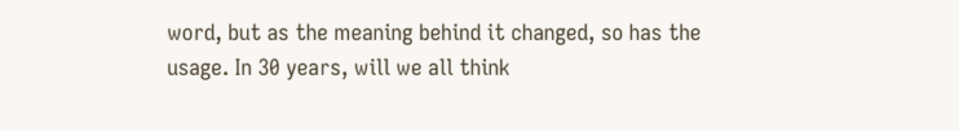word, but as the meaning behind it changed, so has the usage. In 30 years, will we all think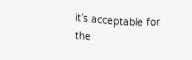it’s acceptable for the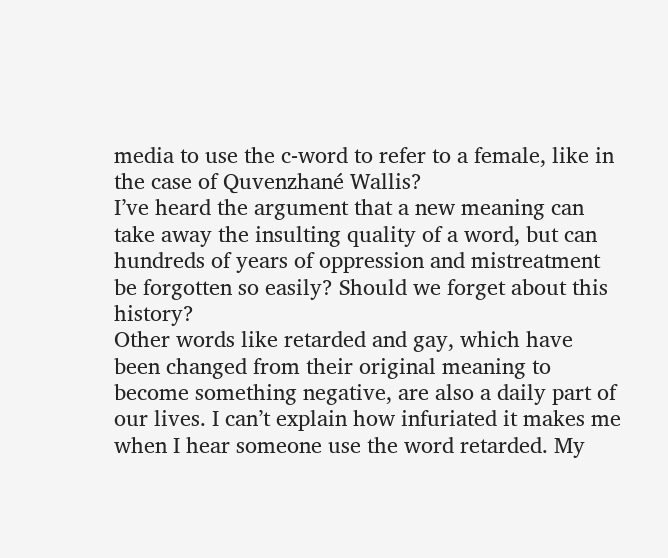media to use the c-word to refer to a female, like in the case of Quvenzhané Wallis?
I’ve heard the argument that a new meaning can take away the insulting quality of a word, but can hundreds of years of oppression and mistreatment be forgotten so easily? Should we forget about this history?
Other words like retarded and gay, which have been changed from their original meaning to become something negative, are also a daily part of our lives. I can’t explain how infuriated it makes me when I hear someone use the word retarded. My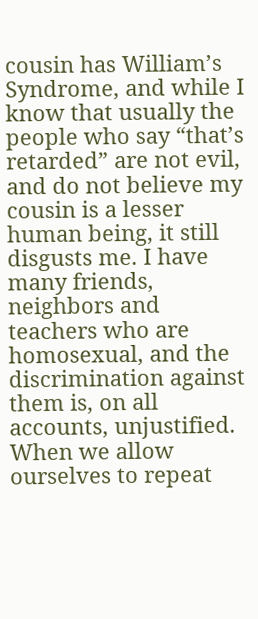cousin has William’s Syndrome, and while I know that usually the people who say “that’s retarded” are not evil, and do not believe my cousin is a lesser human being, it still disgusts me. I have many friends, neighbors and teachers who are homosexual, and the discrimination against them is, on all accounts, unjustified.
When we allow ourselves to repeat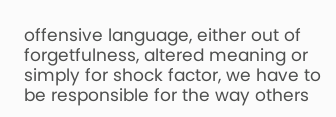offensive language, either out of forgetfulness, altered meaning or simply for shock factor, we have to be responsible for the way others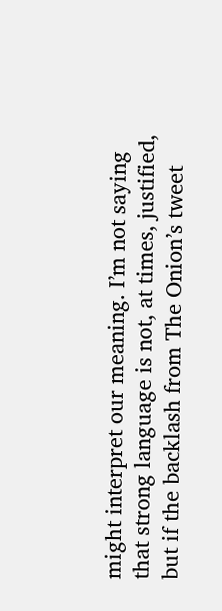might interpret our meaning. I’m not saying that strong language is not, at times, justified, but if the backlash from The Onion’s tweet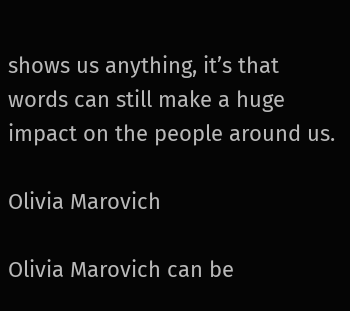shows us anything, it’s that words can still make a huge impact on the people around us.

Olivia Marovich

Olivia Marovich can be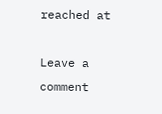reached at

Leave a comment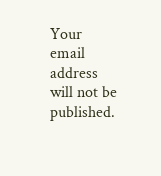Your email address will not be published.